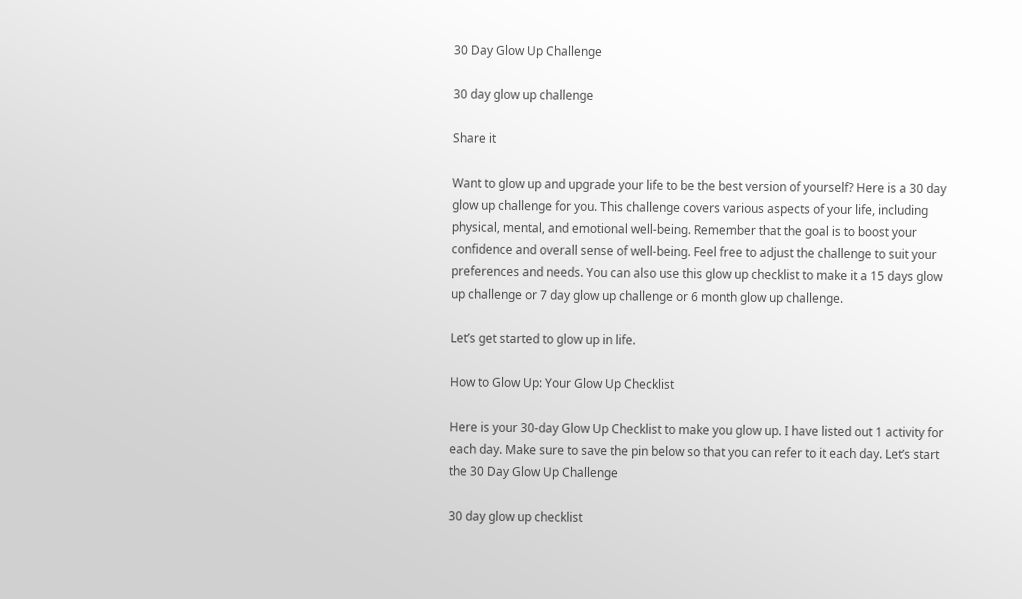30 Day Glow Up Challenge

30 day glow up challenge

Share it

Want to glow up and upgrade your life to be the best version of yourself? Here is a 30 day glow up challenge for you. This challenge covers various aspects of your life, including physical, mental, and emotional well-being. Remember that the goal is to boost your confidence and overall sense of well-being. Feel free to adjust the challenge to suit your preferences and needs. You can also use this glow up checklist to make it a 15 days glow up challenge or 7 day glow up challenge or 6 month glow up challenge.

Let’s get started to glow up in life.

How to Glow Up: Your Glow Up Checklist

Here is your 30-day Glow Up Checklist to make you glow up. I have listed out 1 activity for each day. Make sure to save the pin below so that you can refer to it each day. Let’s start the 30 Day Glow Up Challenge

30 day glow up checklist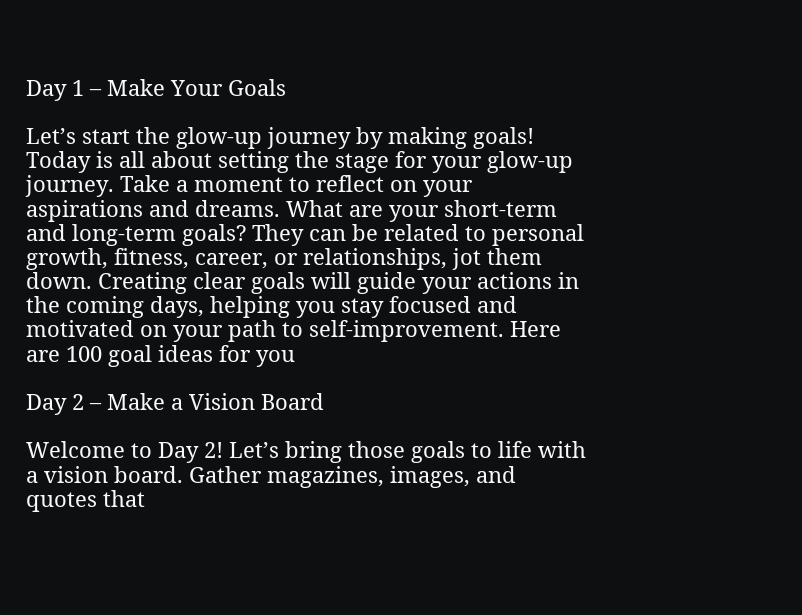Day 1 – Make Your Goals

Let’s start the glow-up journey by making goals! Today is all about setting the stage for your glow-up journey. Take a moment to reflect on your aspirations and dreams. What are your short-term and long-term goals? They can be related to personal growth, fitness, career, or relationships, jot them down. Creating clear goals will guide your actions in the coming days, helping you stay focused and motivated on your path to self-improvement. Here are 100 goal ideas for you

Day 2 – Make a Vision Board

Welcome to Day 2! Let’s bring those goals to life with a vision board. Gather magazines, images, and quotes that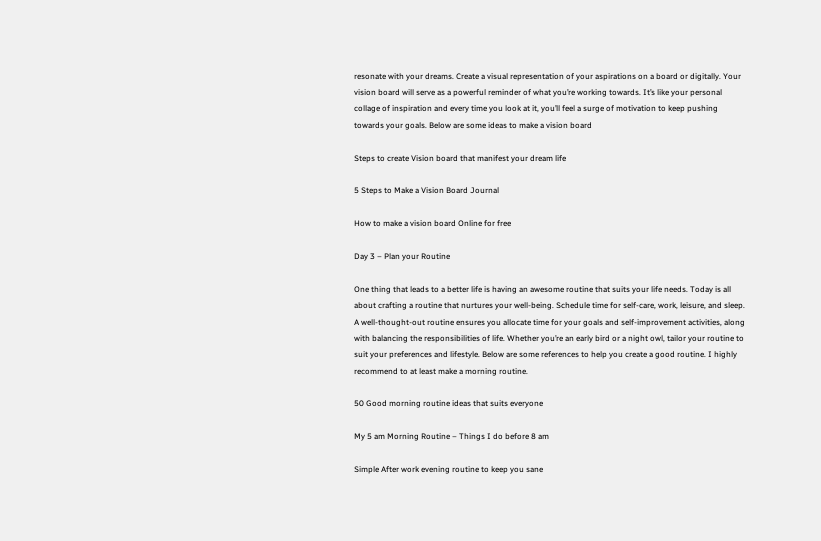resonate with your dreams. Create a visual representation of your aspirations on a board or digitally. Your vision board will serve as a powerful reminder of what you’re working towards. It’s like your personal collage of inspiration and every time you look at it, you’ll feel a surge of motivation to keep pushing towards your goals. Below are some ideas to make a vision board

Steps to create Vision board that manifest your dream life

5 Steps to Make a Vision Board Journal

How to make a vision board Online for free

Day 3 – Plan your Routine

One thing that leads to a better life is having an awesome routine that suits your life needs. Today is all about crafting a routine that nurtures your well-being. Schedule time for self-care, work, leisure, and sleep. A well-thought-out routine ensures you allocate time for your goals and self-improvement activities, along with balancing the responsibilities of life. Whether you’re an early bird or a night owl, tailor your routine to suit your preferences and lifestyle. Below are some references to help you create a good routine. I highly recommend to at least make a morning routine.

50 Good morning routine ideas that suits everyone

My 5 am Morning Routine – Things I do before 8 am

Simple After work evening routine to keep you sane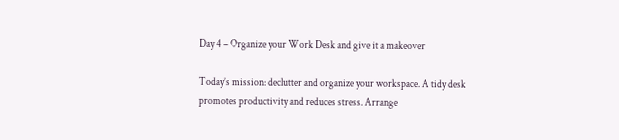Day 4 – Organize your Work Desk and give it a makeover

Today’s mission: declutter and organize your workspace. A tidy desk promotes productivity and reduces stress. Arrange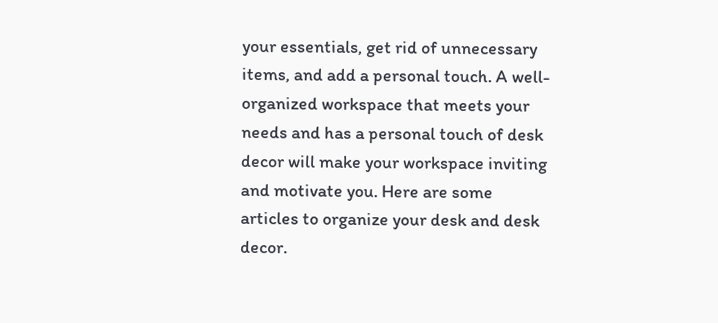your essentials, get rid of unnecessary items, and add a personal touch. A well-organized workspace that meets your needs and has a personal touch of desk decor will make your workspace inviting and motivate you. Here are some articles to organize your desk and desk decor.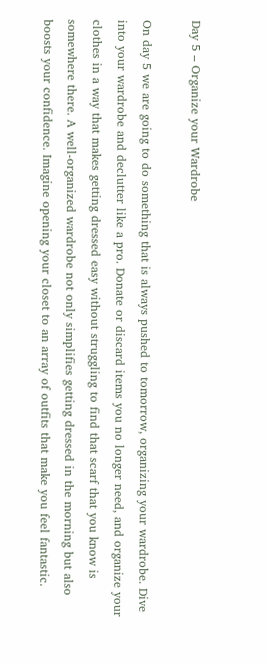Day 5 – Organize your Wardrobe

On day 5 we are going to do something that is always pushed to tomorrow, organizing your wardrobe. Dive into your wardrobe and declutter like a pro. Donate or discard items you no longer need, and organize your clothes in a way that makes getting dressed easy without struggling to find that scarf that you know is somewhere there. A well-organized wardrobe not only simplifies getting dressed in the morning but also boosts your confidence. Imagine opening your closet to an array of outfits that make you feel fantastic.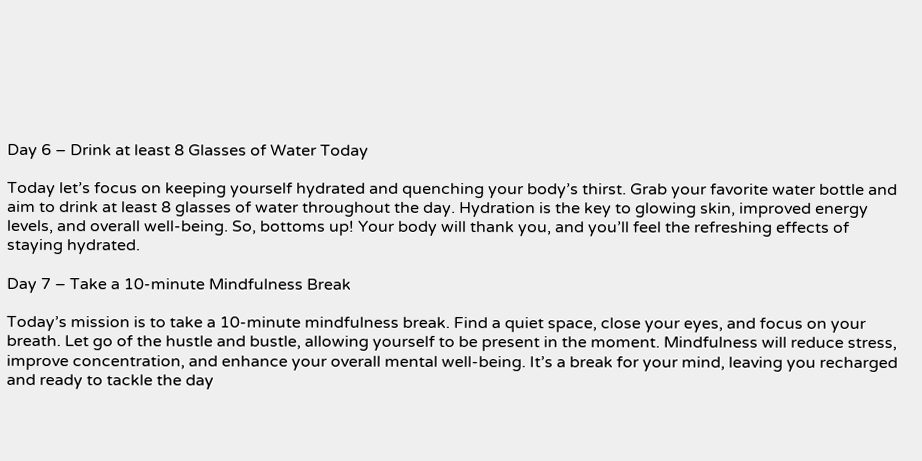Day 6 – Drink at least 8 Glasses of Water Today

Today let’s focus on keeping yourself hydrated and quenching your body’s thirst. Grab your favorite water bottle and aim to drink at least 8 glasses of water throughout the day. Hydration is the key to glowing skin, improved energy levels, and overall well-being. So, bottoms up! Your body will thank you, and you’ll feel the refreshing effects of staying hydrated.

Day 7 – Take a 10-minute Mindfulness Break

Today’s mission is to take a 10-minute mindfulness break. Find a quiet space, close your eyes, and focus on your breath. Let go of the hustle and bustle, allowing yourself to be present in the moment. Mindfulness will reduce stress, improve concentration, and enhance your overall mental well-being. It’s a break for your mind, leaving you recharged and ready to tackle the day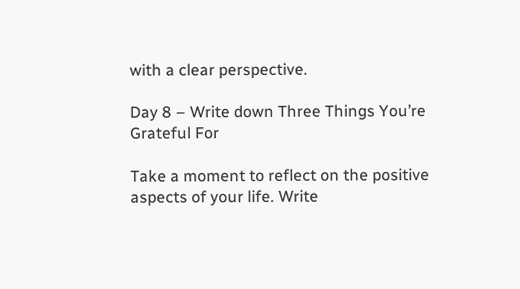with a clear perspective.

Day 8 – Write down Three Things You’re Grateful For

Take a moment to reflect on the positive aspects of your life. Write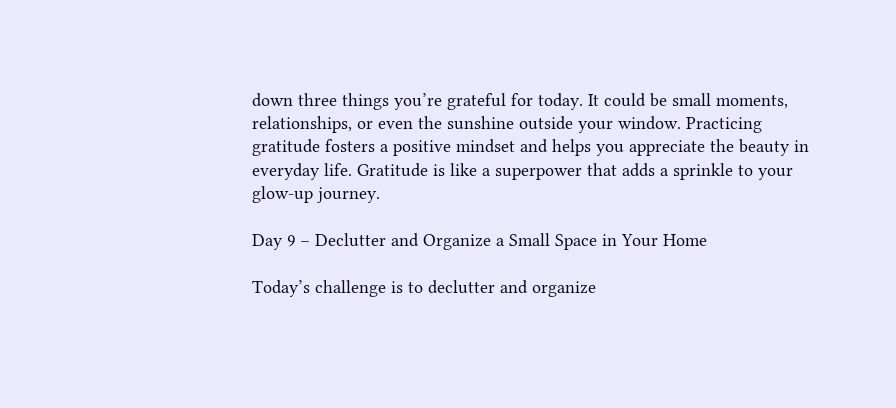down three things you’re grateful for today. It could be small moments, relationships, or even the sunshine outside your window. Practicing gratitude fosters a positive mindset and helps you appreciate the beauty in everyday life. Gratitude is like a superpower that adds a sprinkle to your glow-up journey.

Day 9 – Declutter and Organize a Small Space in Your Home

Today’s challenge is to declutter and organize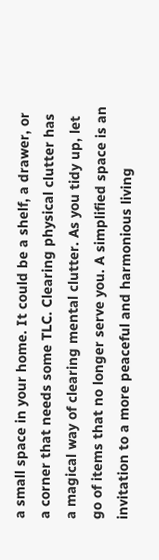a small space in your home. It could be a shelf, a drawer, or a corner that needs some TLC. Clearing physical clutter has a magical way of clearing mental clutter. As you tidy up, let go of items that no longer serve you. A simplified space is an invitation to a more peaceful and harmonious living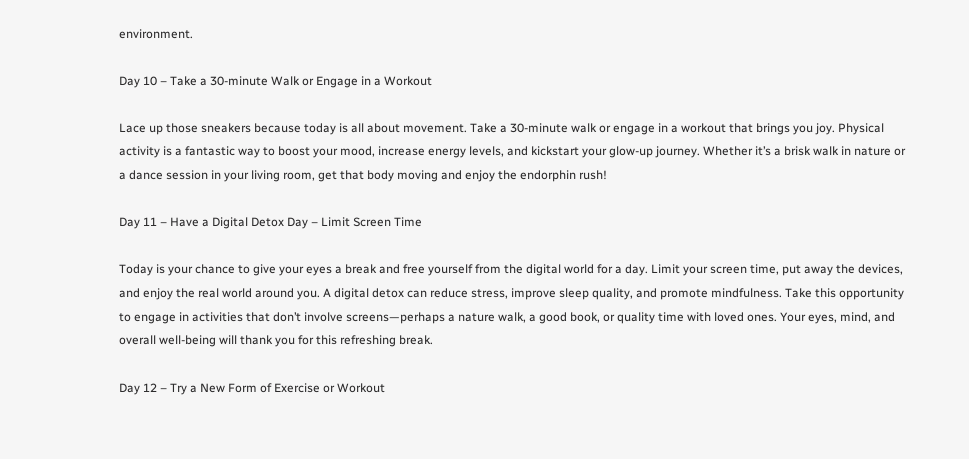environment.

Day 10 – Take a 30-minute Walk or Engage in a Workout

Lace up those sneakers because today is all about movement. Take a 30-minute walk or engage in a workout that brings you joy. Physical activity is a fantastic way to boost your mood, increase energy levels, and kickstart your glow-up journey. Whether it’s a brisk walk in nature or a dance session in your living room, get that body moving and enjoy the endorphin rush!

Day 11 – Have a Digital Detox Day – Limit Screen Time

Today is your chance to give your eyes a break and free yourself from the digital world for a day. Limit your screen time, put away the devices, and enjoy the real world around you. A digital detox can reduce stress, improve sleep quality, and promote mindfulness. Take this opportunity to engage in activities that don’t involve screens—perhaps a nature walk, a good book, or quality time with loved ones. Your eyes, mind, and overall well-being will thank you for this refreshing break.

Day 12 – Try a New Form of Exercise or Workout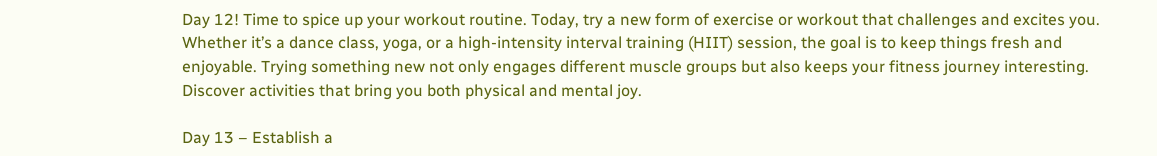Day 12! Time to spice up your workout routine. Today, try a new form of exercise or workout that challenges and excites you. Whether it’s a dance class, yoga, or a high-intensity interval training (HIIT) session, the goal is to keep things fresh and enjoyable. Trying something new not only engages different muscle groups but also keeps your fitness journey interesting. Discover activities that bring you both physical and mental joy.

Day 13 – Establish a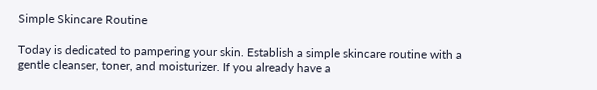Simple Skincare Routine

Today is dedicated to pampering your skin. Establish a simple skincare routine with a gentle cleanser, toner, and moisturizer. If you already have a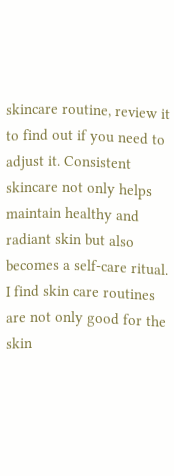skincare routine, review it to find out if you need to adjust it. Consistent skincare not only helps maintain healthy and radiant skin but also becomes a self-care ritual. I find skin care routines are not only good for the skin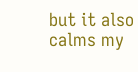but it also calms my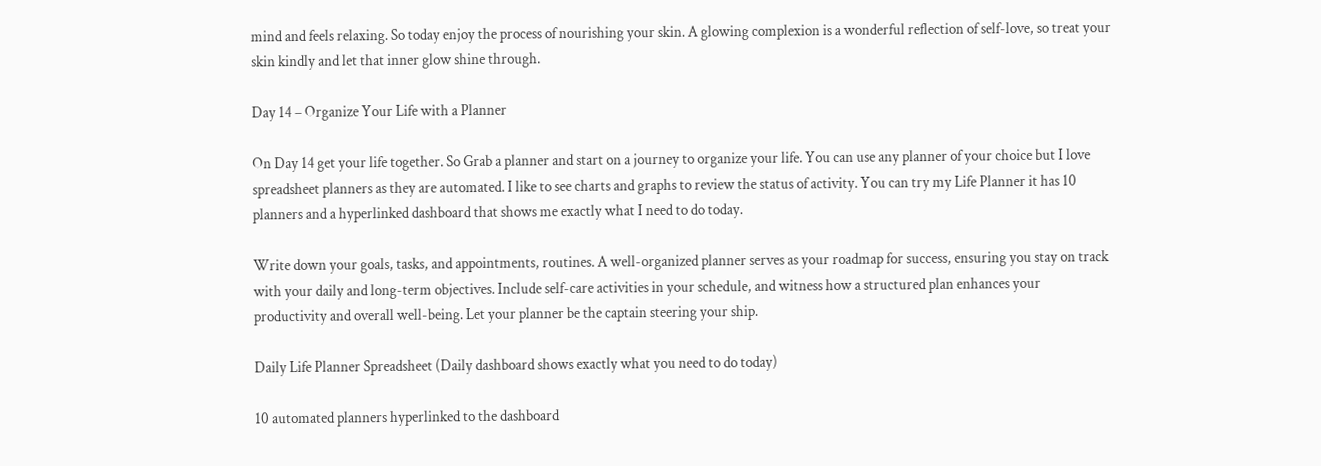mind and feels relaxing. So today enjoy the process of nourishing your skin. A glowing complexion is a wonderful reflection of self-love, so treat your skin kindly and let that inner glow shine through.

Day 14 – Organize Your Life with a Planner

On Day 14 get your life together. So Grab a planner and start on a journey to organize your life. You can use any planner of your choice but I love spreadsheet planners as they are automated. I like to see charts and graphs to review the status of activity. You can try my Life Planner it has 10 planners and a hyperlinked dashboard that shows me exactly what I need to do today.

Write down your goals, tasks, and appointments, routines. A well-organized planner serves as your roadmap for success, ensuring you stay on track with your daily and long-term objectives. Include self-care activities in your schedule, and witness how a structured plan enhances your productivity and overall well-being. Let your planner be the captain steering your ship.

Daily Life Planner Spreadsheet (Daily dashboard shows exactly what you need to do today)

10 automated planners hyperlinked to the dashboard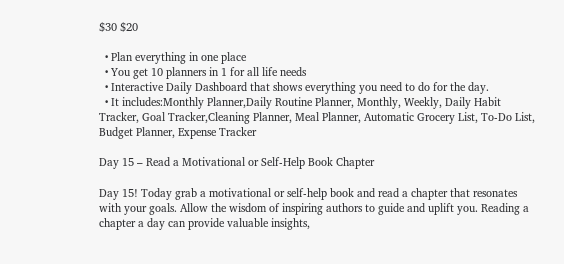$30 $20

  • Plan everything in one place
  • You get 10 planners in 1 for all life needs
  • Interactive Daily Dashboard that shows everything you need to do for the day.
  • It includes:Monthly Planner,Daily Routine Planner, Monthly, Weekly, Daily Habit Tracker, Goal Tracker,Cleaning Planner, Meal Planner, Automatic Grocery List, To-Do List, Budget Planner, Expense Tracker

Day 15 – Read a Motivational or Self-Help Book Chapter

Day 15! Today grab a motivational or self-help book and read a chapter that resonates with your goals. Allow the wisdom of inspiring authors to guide and uplift you. Reading a chapter a day can provide valuable insights,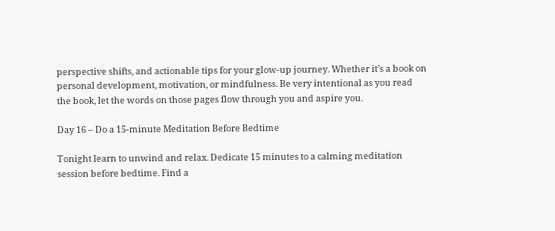perspective shifts, and actionable tips for your glow-up journey. Whether it’s a book on personal development, motivation, or mindfulness. Be very intentional as you read the book, let the words on those pages flow through you and aspire you.

Day 16 – Do a 15-minute Meditation Before Bedtime

Tonight learn to unwind and relax. Dedicate 15 minutes to a calming meditation session before bedtime. Find a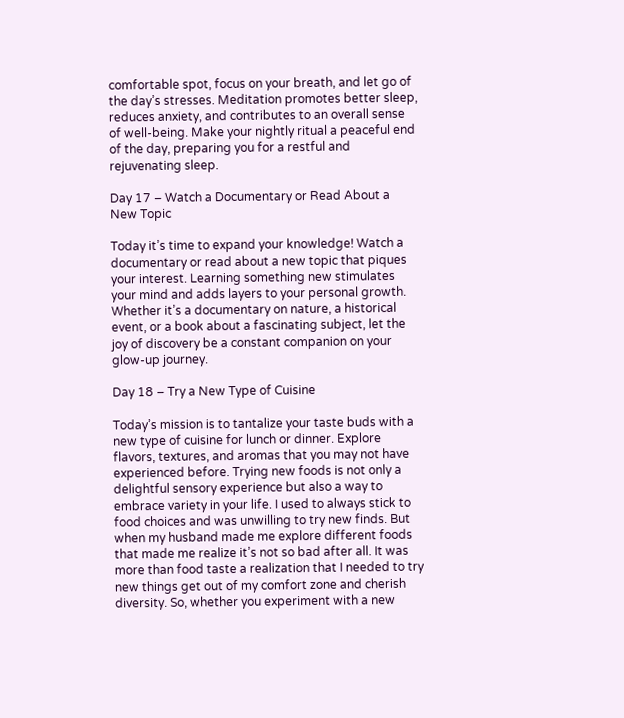comfortable spot, focus on your breath, and let go of the day’s stresses. Meditation promotes better sleep, reduces anxiety, and contributes to an overall sense of well-being. Make your nightly ritual a peaceful end of the day, preparing you for a restful and rejuvenating sleep.

Day 17 – Watch a Documentary or Read About a New Topic

Today it’s time to expand your knowledge! Watch a documentary or read about a new topic that piques your interest. Learning something new stimulates your mind and adds layers to your personal growth. Whether it’s a documentary on nature, a historical event, or a book about a fascinating subject, let the joy of discovery be a constant companion on your glow-up journey.

Day 18 – Try a New Type of Cuisine

Today’s mission is to tantalize your taste buds with a new type of cuisine for lunch or dinner. Explore flavors, textures, and aromas that you may not have experienced before. Trying new foods is not only a delightful sensory experience but also a way to embrace variety in your life. I used to always stick to food choices and was unwilling to try new finds. But when my husband made me explore different foods that made me realize it’s not so bad after all. It was more than food taste a realization that I needed to try new things get out of my comfort zone and cherish diversity. So, whether you experiment with a new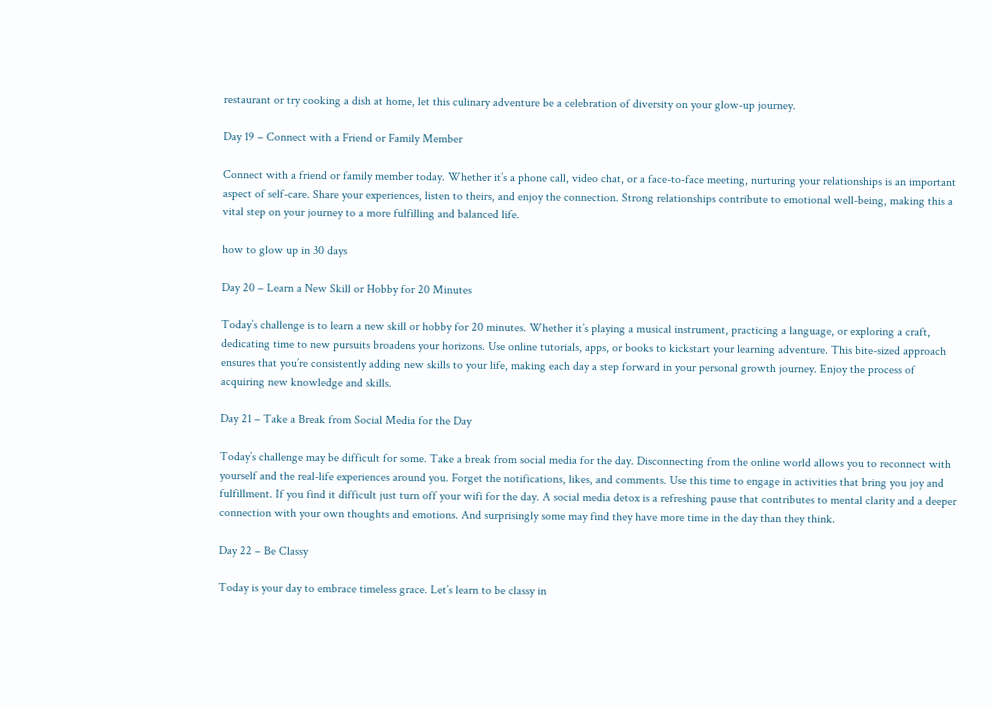restaurant or try cooking a dish at home, let this culinary adventure be a celebration of diversity on your glow-up journey.

Day 19 – Connect with a Friend or Family Member

Connect with a friend or family member today. Whether it’s a phone call, video chat, or a face-to-face meeting, nurturing your relationships is an important aspect of self-care. Share your experiences, listen to theirs, and enjoy the connection. Strong relationships contribute to emotional well-being, making this a vital step on your journey to a more fulfilling and balanced life.

how to glow up in 30 days

Day 20 – Learn a New Skill or Hobby for 20 Minutes

Today’s challenge is to learn a new skill or hobby for 20 minutes. Whether it’s playing a musical instrument, practicing a language, or exploring a craft, dedicating time to new pursuits broadens your horizons. Use online tutorials, apps, or books to kickstart your learning adventure. This bite-sized approach ensures that you’re consistently adding new skills to your life, making each day a step forward in your personal growth journey. Enjoy the process of acquiring new knowledge and skills.

Day 21 – Take a Break from Social Media for the Day

Today’s challenge may be difficult for some. Take a break from social media for the day. Disconnecting from the online world allows you to reconnect with yourself and the real-life experiences around you. Forget the notifications, likes, and comments. Use this time to engage in activities that bring you joy and fulfillment. If you find it difficult just turn off your wifi for the day. A social media detox is a refreshing pause that contributes to mental clarity and a deeper connection with your own thoughts and emotions. And surprisingly some may find they have more time in the day than they think.

Day 22 – Be Classy

Today is your day to embrace timeless grace. Let’s learn to be classy in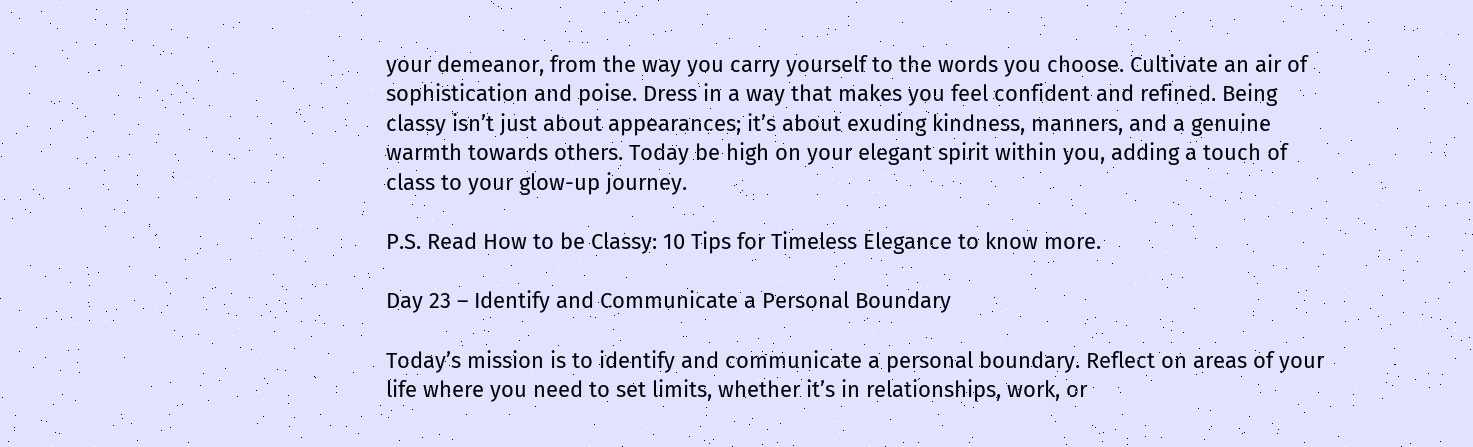your demeanor, from the way you carry yourself to the words you choose. Cultivate an air of sophistication and poise. Dress in a way that makes you feel confident and refined. Being classy isn’t just about appearances; it’s about exuding kindness, manners, and a genuine warmth towards others. Today be high on your elegant spirit within you, adding a touch of class to your glow-up journey.

P.S. Read How to be Classy: 10 Tips for Timeless Elegance to know more.

Day 23 – Identify and Communicate a Personal Boundary

Today’s mission is to identify and communicate a personal boundary. Reflect on areas of your life where you need to set limits, whether it’s in relationships, work, or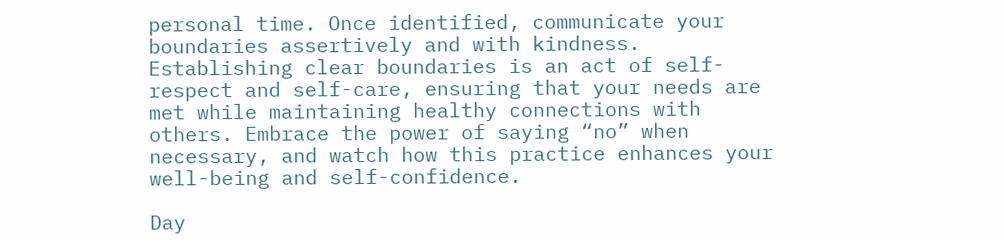personal time. Once identified, communicate your boundaries assertively and with kindness. Establishing clear boundaries is an act of self-respect and self-care, ensuring that your needs are met while maintaining healthy connections with others. Embrace the power of saying “no” when necessary, and watch how this practice enhances your well-being and self-confidence.

Day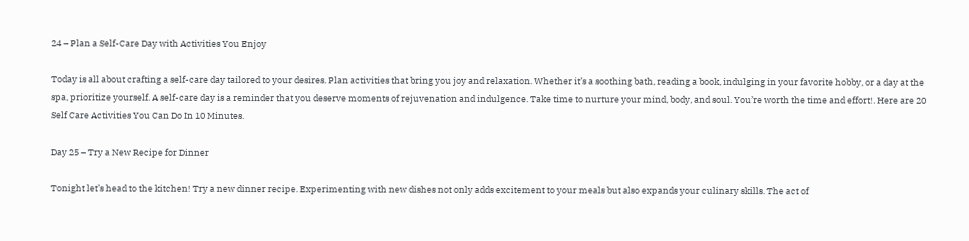24 – Plan a Self-Care Day with Activities You Enjoy

Today is all about crafting a self-care day tailored to your desires. Plan activities that bring you joy and relaxation. Whether it’s a soothing bath, reading a book, indulging in your favorite hobby, or a day at the spa, prioritize yourself. A self-care day is a reminder that you deserve moments of rejuvenation and indulgence. Take time to nurture your mind, body, and soul. You’re worth the time and effort!. Here are 20 Self Care Activities You Can Do In 10 Minutes.

Day 25 – Try a New Recipe for Dinner

Tonight let’s head to the kitchen! Try a new dinner recipe. Experimenting with new dishes not only adds excitement to your meals but also expands your culinary skills. The act of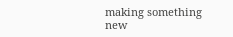making something new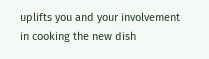uplifts you and your involvement in cooking the new dish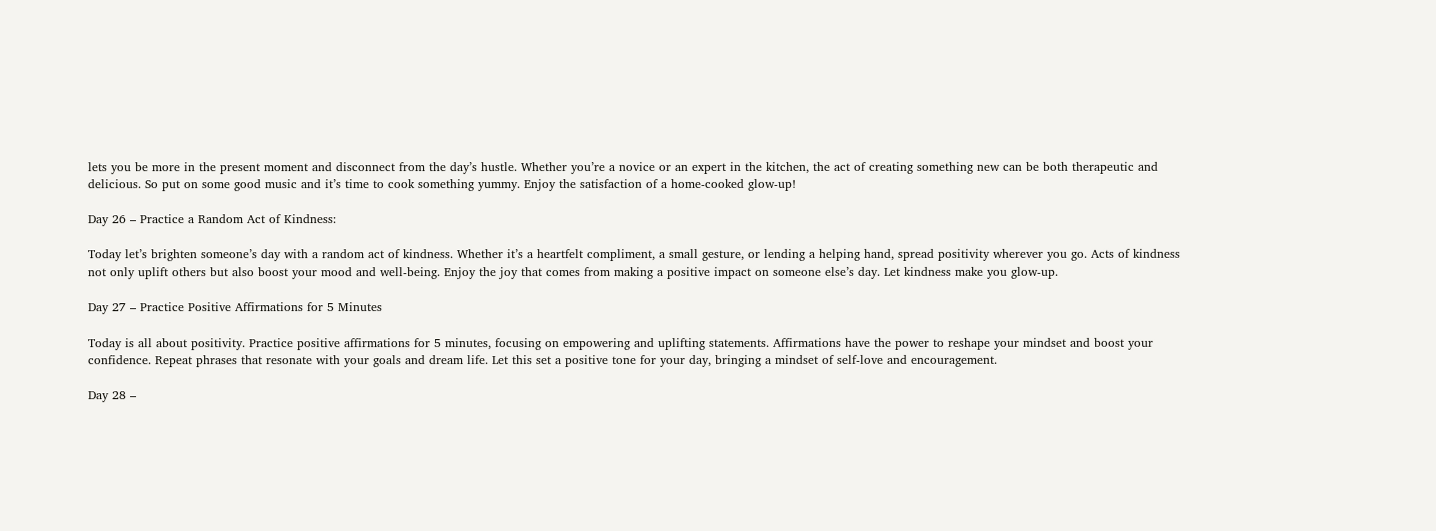lets you be more in the present moment and disconnect from the day’s hustle. Whether you’re a novice or an expert in the kitchen, the act of creating something new can be both therapeutic and delicious. So put on some good music and it’s time to cook something yummy. Enjoy the satisfaction of a home-cooked glow-up!

Day 26 – Practice a Random Act of Kindness:

Today let’s brighten someone’s day with a random act of kindness. Whether it’s a heartfelt compliment, a small gesture, or lending a helping hand, spread positivity wherever you go. Acts of kindness not only uplift others but also boost your mood and well-being. Enjoy the joy that comes from making a positive impact on someone else’s day. Let kindness make you glow-up.

Day 27 – Practice Positive Affirmations for 5 Minutes

Today is all about positivity. Practice positive affirmations for 5 minutes, focusing on empowering and uplifting statements. Affirmations have the power to reshape your mindset and boost your confidence. Repeat phrases that resonate with your goals and dream life. Let this set a positive tone for your day, bringing a mindset of self-love and encouragement.

Day 28 –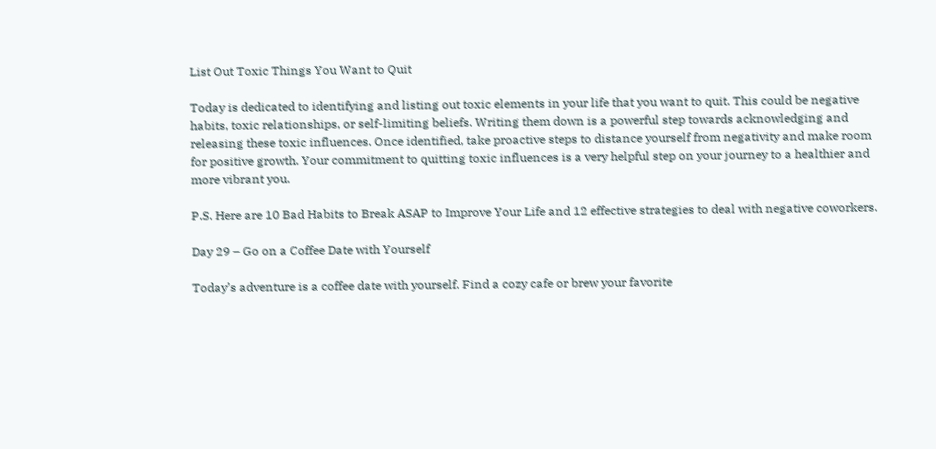List Out Toxic Things You Want to Quit

Today is dedicated to identifying and listing out toxic elements in your life that you want to quit. This could be negative habits, toxic relationships, or self-limiting beliefs. Writing them down is a powerful step towards acknowledging and releasing these toxic influences. Once identified, take proactive steps to distance yourself from negativity and make room for positive growth. Your commitment to quitting toxic influences is a very helpful step on your journey to a healthier and more vibrant you.

P.S. Here are 10 Bad Habits to Break ASAP to Improve Your Life and 12 effective strategies to deal with negative coworkers.

Day 29 – Go on a Coffee Date with Yourself

Today’s adventure is a coffee date with yourself. Find a cozy cafe or brew your favorite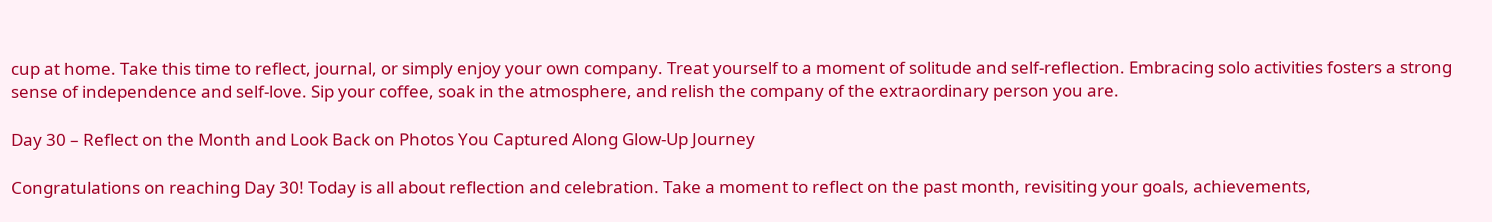cup at home. Take this time to reflect, journal, or simply enjoy your own company. Treat yourself to a moment of solitude and self-reflection. Embracing solo activities fosters a strong sense of independence and self-love. Sip your coffee, soak in the atmosphere, and relish the company of the extraordinary person you are.

Day 30 – Reflect on the Month and Look Back on Photos You Captured Along Glow-Up Journey

Congratulations on reaching Day 30! Today is all about reflection and celebration. Take a moment to reflect on the past month, revisiting your goals, achievements,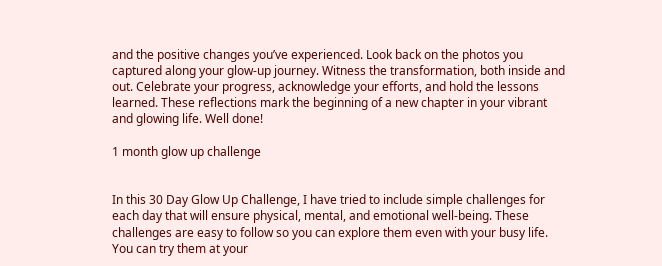and the positive changes you’ve experienced. Look back on the photos you captured along your glow-up journey. Witness the transformation, both inside and out. Celebrate your progress, acknowledge your efforts, and hold the lessons learned. These reflections mark the beginning of a new chapter in your vibrant and glowing life. Well done!

1 month glow up challenge


In this 30 Day Glow Up Challenge, I have tried to include simple challenges for each day that will ensure physical, mental, and emotional well-being. These challenges are easy to follow so you can explore them even with your busy life. You can try them at your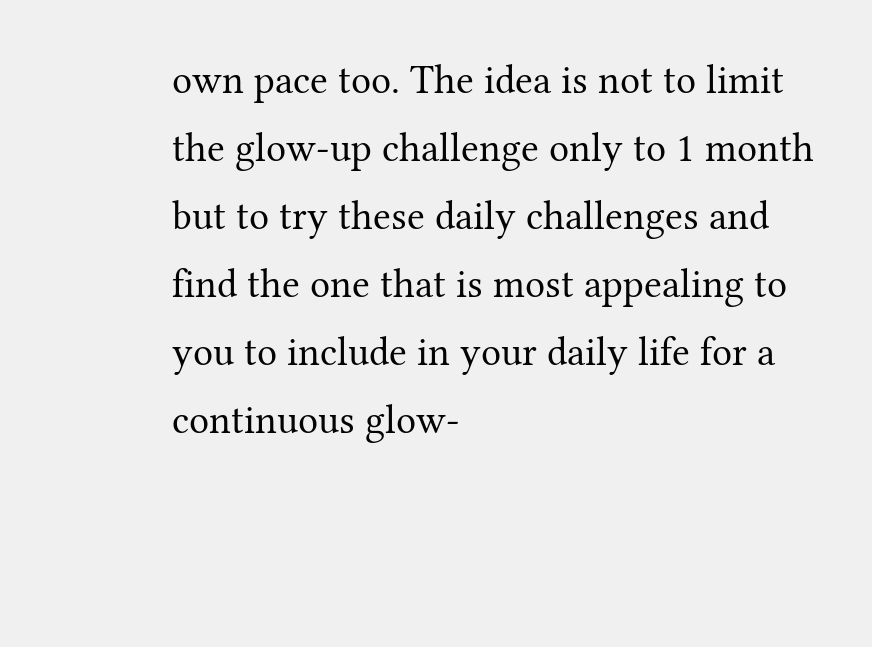own pace too. The idea is not to limit the glow-up challenge only to 1 month but to try these daily challenges and find the one that is most appealing to you to include in your daily life for a continuous glow-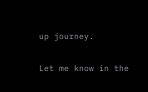up journey.

Let me know in the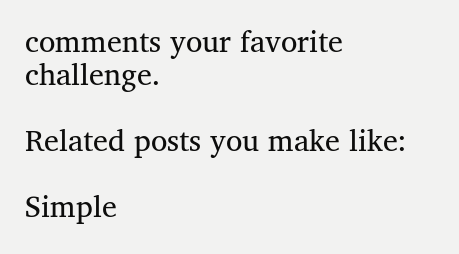comments your favorite challenge.

Related posts you make like:

Simple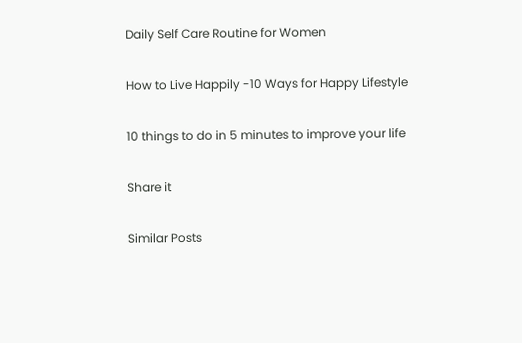Daily Self Care Routine for Women

How to Live Happily -10 Ways for Happy Lifestyle

10 things to do in 5 minutes to improve your life

Share it

Similar Posts